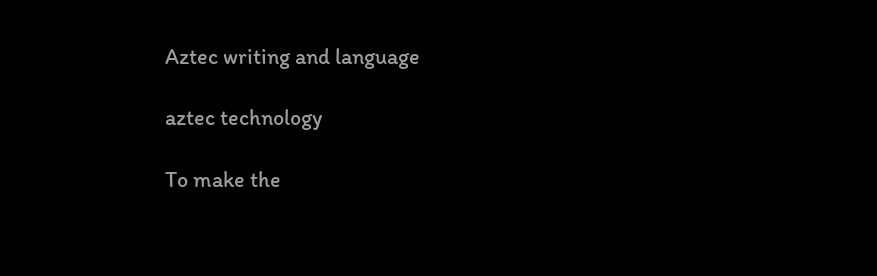Aztec writing and language

aztec technology

To make the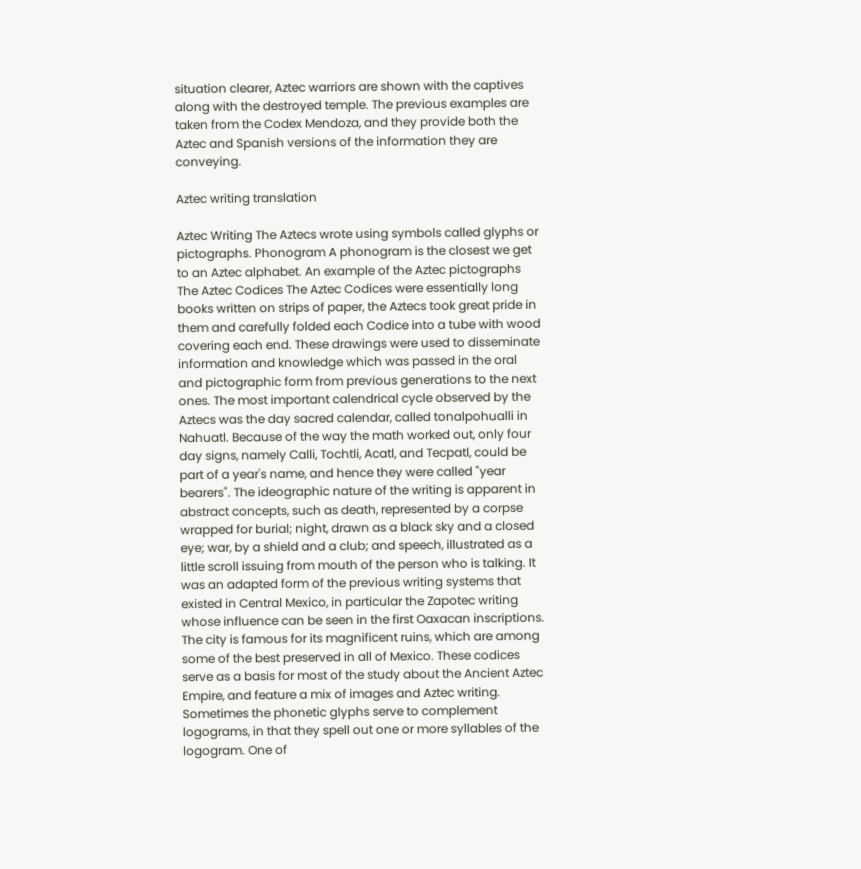situation clearer, Aztec warriors are shown with the captives along with the destroyed temple. The previous examples are taken from the Codex Mendoza, and they provide both the Aztec and Spanish versions of the information they are conveying.

Aztec writing translation

Aztec Writing The Aztecs wrote using symbols called glyphs or pictographs. Phonogram A phonogram is the closest we get to an Aztec alphabet. An example of the Aztec pictographs The Aztec Codices The Aztec Codices were essentially long books written on strips of paper, the Aztecs took great pride in them and carefully folded each Codice into a tube with wood covering each end. These drawings were used to disseminate information and knowledge which was passed in the oral and pictographic form from previous generations to the next ones. The most important calendrical cycle observed by the Aztecs was the day sacred calendar, called tonalpohualli in Nahuatl. Because of the way the math worked out, only four day signs, namely Calli, Tochtli, Acatl, and Tecpatl, could be part of a year's name, and hence they were called "year bearers". The ideographic nature of the writing is apparent in abstract concepts, such as death, represented by a corpse wrapped for burial; night, drawn as a black sky and a closed eye; war, by a shield and a club; and speech, illustrated as a little scroll issuing from mouth of the person who is talking. It was an adapted form of the previous writing systems that existed in Central Mexico, in particular the Zapotec writing whose influence can be seen in the first Oaxacan inscriptions. The city is famous for its magnificent ruins, which are among some of the best preserved in all of Mexico. These codices serve as a basis for most of the study about the Ancient Aztec Empire, and feature a mix of images and Aztec writing. Sometimes the phonetic glyphs serve to complement logograms, in that they spell out one or more syllables of the logogram. One of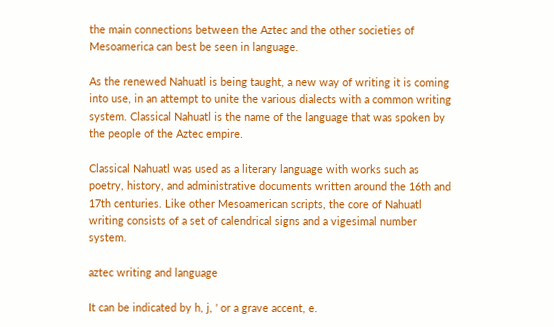the main connections between the Aztec and the other societies of Mesoamerica can best be seen in language.

As the renewed Nahuatl is being taught, a new way of writing it is coming into use, in an attempt to unite the various dialects with a common writing system. Classical Nahuatl is the name of the language that was spoken by the people of the Aztec empire.

Classical Nahuatl was used as a literary language with works such as poetry, history, and administrative documents written around the 16th and 17th centuries. Like other Mesoamerican scripts, the core of Nahuatl writing consists of a set of calendrical signs and a vigesimal number system.

aztec writing and language

It can be indicated by h, j, ' or a grave accent, e.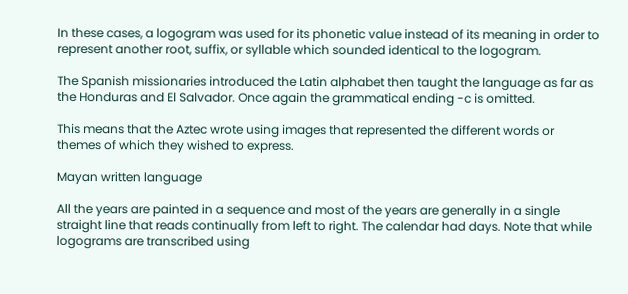In these cases, a logogram was used for its phonetic value instead of its meaning in order to represent another root, suffix, or syllable which sounded identical to the logogram.

The Spanish missionaries introduced the Latin alphabet then taught the language as far as the Honduras and El Salvador. Once again the grammatical ending -c is omitted.

This means that the Aztec wrote using images that represented the different words or themes of which they wished to express.

Mayan written language

All the years are painted in a sequence and most of the years are generally in a single straight line that reads continually from left to right. The calendar had days. Note that while logograms are transcribed using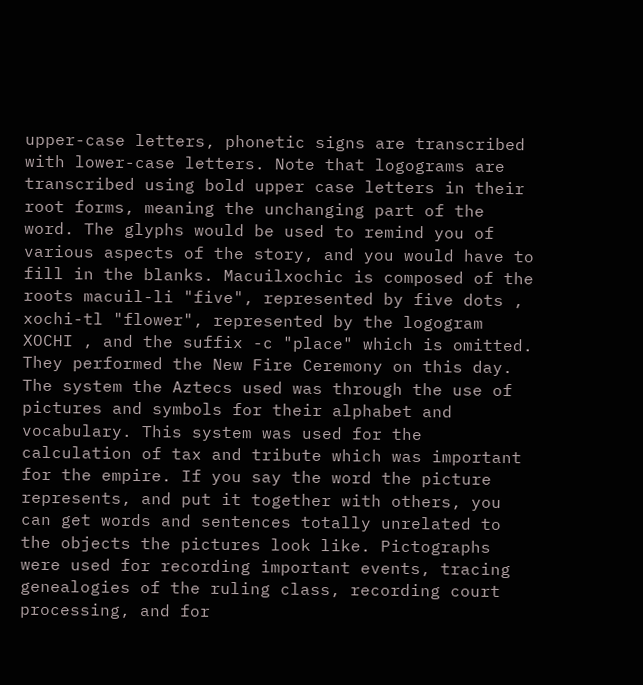upper-case letters, phonetic signs are transcribed with lower-case letters. Note that logograms are transcribed using bold upper case letters in their root forms, meaning the unchanging part of the word. The glyphs would be used to remind you of various aspects of the story, and you would have to fill in the blanks. Macuilxochic is composed of the roots macuil-li "five", represented by five dots , xochi-tl "flower", represented by the logogram XOCHI , and the suffix -c "place" which is omitted. They performed the New Fire Ceremony on this day. The system the Aztecs used was through the use of pictures and symbols for their alphabet and vocabulary. This system was used for the calculation of tax and tribute which was important for the empire. If you say the word the picture represents, and put it together with others, you can get words and sentences totally unrelated to the objects the pictures look like. Pictographs were used for recording important events, tracing genealogies of the ruling class, recording court processing, and for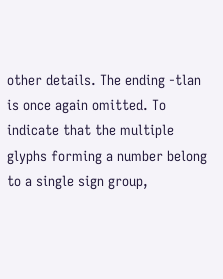other details. The ending -tlan is once again omitted. To indicate that the multiple glyphs forming a number belong to a single sign group,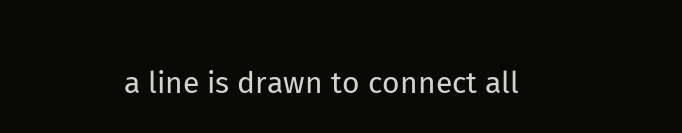a line is drawn to connect all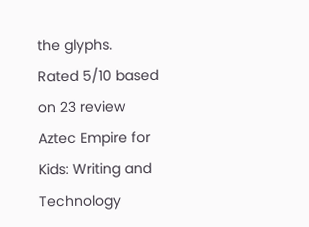the glyphs.
Rated 5/10 based on 23 review
Aztec Empire for Kids: Writing and Technology